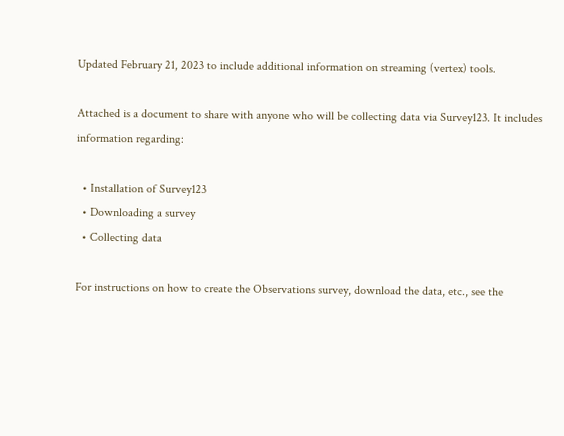Updated February 21, 2023 to include additional information on streaming (vertex) tools.

Attached is a document to share with anyone who will be collecting data via Survey123. It includes information regarding:

  • Installation of Survey123
  • Downloading a survey
  • Collecting data

For instructions on how to create the Observations survey, download the data, etc., see the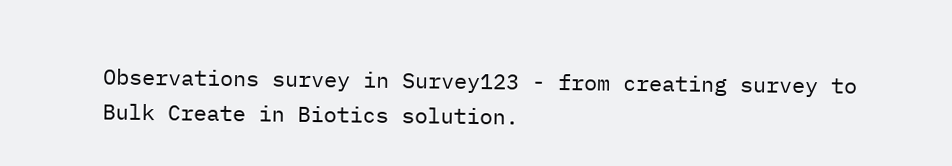Observations survey in Survey123 - from creating survey to Bulk Create in Biotics solution.